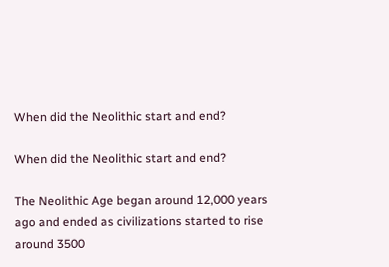When did the Neolithic start and end?

When did the Neolithic start and end?

The Neolithic Age began around 12,000 years ago and ended as civilizations started to rise around 3500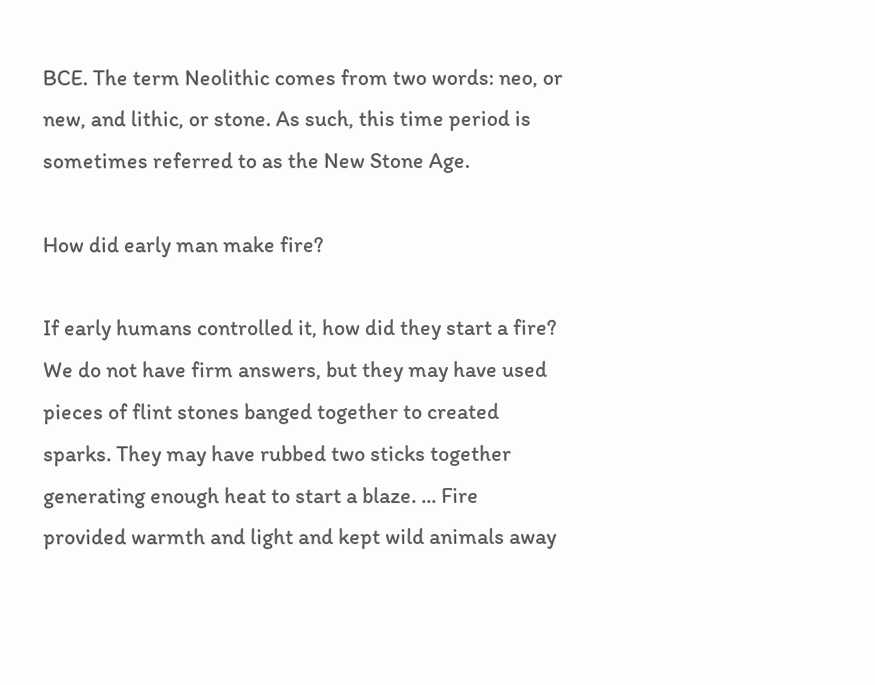BCE. The term Neolithic comes from two words: neo, or new, and lithic, or stone. As such, this time period is sometimes referred to as the New Stone Age.

How did early man make fire?

If early humans controlled it, how did they start a fire? We do not have firm answers, but they may have used pieces of flint stones banged together to created sparks. They may have rubbed two sticks together generating enough heat to start a blaze. ... Fire provided warmth and light and kept wild animals away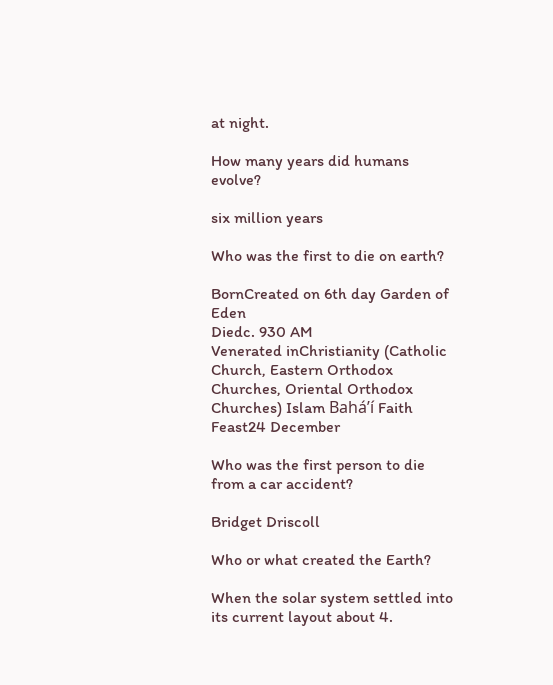at night.

How many years did humans evolve?

six million years

Who was the first to die on earth?

BornCreated on 6th day Garden of Eden
Diedc. 930 AM
Venerated inChristianity (Catholic Church, Eastern Orthodox Churches, Oriental Orthodox Churches) Islam Baháʼí Faith
Feast24 December

Who was the first person to die from a car accident?

Bridget Driscoll

Who or what created the Earth?

When the solar system settled into its current layout about 4.